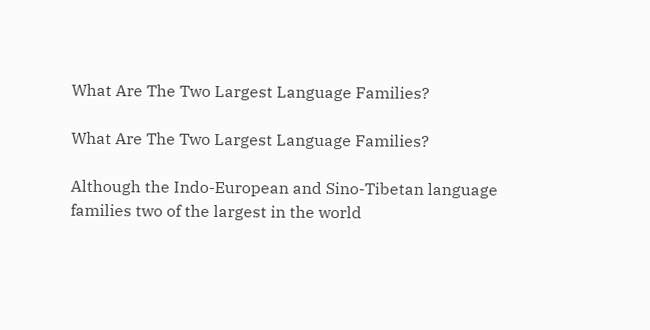What Are The Two Largest Language Families?

What Are The Two Largest Language Families?

Although the Indo-European and Sino-Tibetan language families two of the largest in the world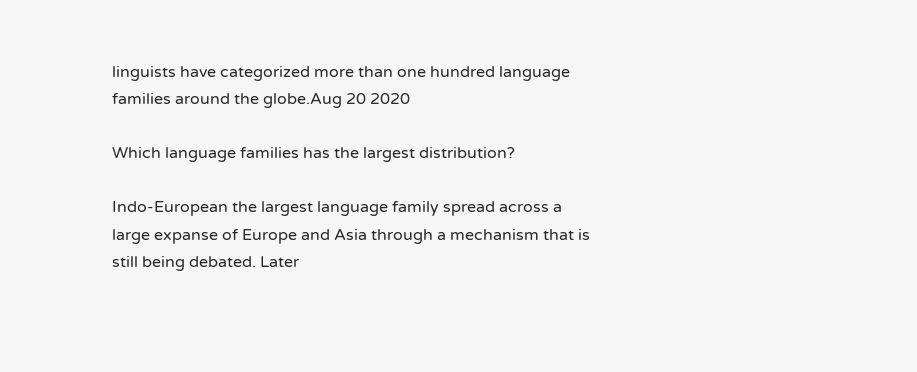linguists have categorized more than one hundred language families around the globe.Aug 20 2020

Which language families has the largest distribution?

Indo-European the largest language family spread across a large expanse of Europe and Asia through a mechanism that is still being debated. Later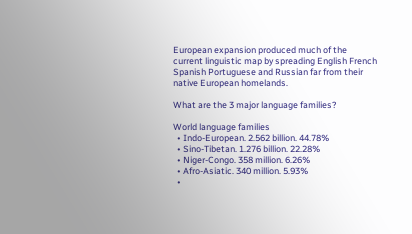European expansion produced much of the current linguistic map by spreading English French Spanish Portuguese and Russian far from their native European homelands.

What are the 3 major language families?

World language families
  • Indo-European. 2.562 billion. 44.78%
  • Sino-Tibetan. 1.276 billion. 22.28%
  • Niger-Congo. 358 million. 6.26%
  • Afro-Asiatic. 340 million. 5.93%
  •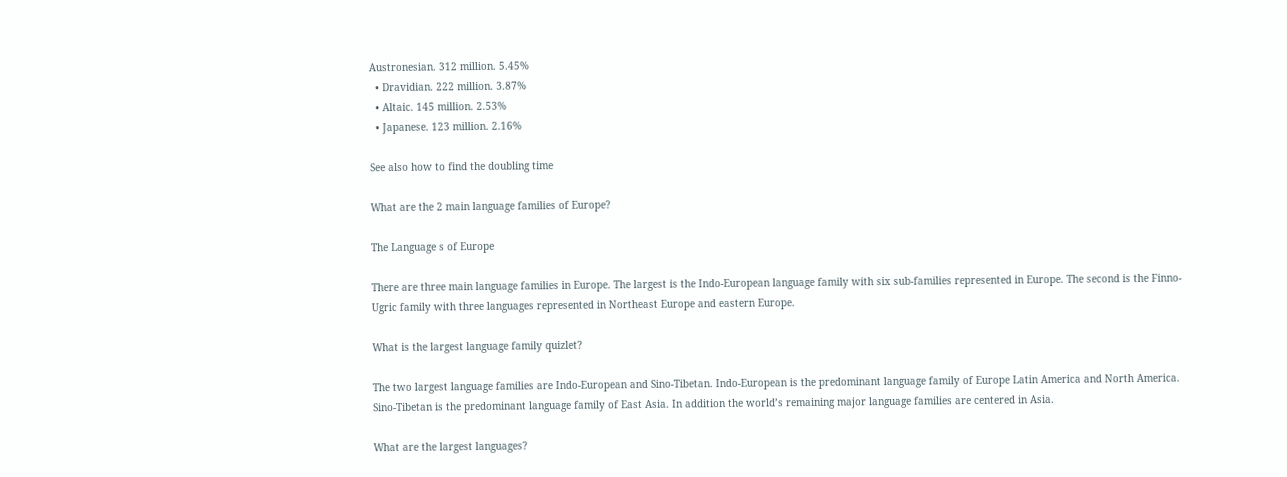Austronesian. 312 million. 5.45%
  • Dravidian. 222 million. 3.87%
  • Altaic. 145 million. 2.53%
  • Japanese. 123 million. 2.16%

See also how to find the doubling time

What are the 2 main language families of Europe?

The Language s of Europe

There are three main language families in Europe. The largest is the Indo-European language family with six sub-families represented in Europe. The second is the Finno-Ugric family with three languages represented in Northeast Europe and eastern Europe.

What is the largest language family quizlet?

The two largest language families are Indo-European and Sino-Tibetan. Indo-European is the predominant language family of Europe Latin America and North America. Sino-Tibetan is the predominant language family of East Asia. In addition the world’s remaining major language families are centered in Asia.

What are the largest languages?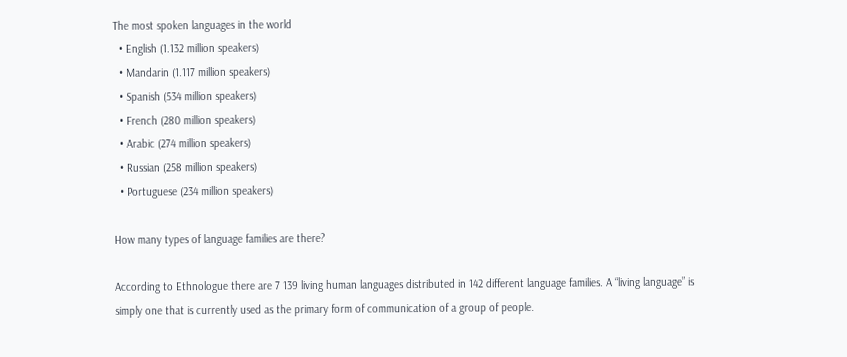The most spoken languages in the world
  • English (1.132 million speakers)
  • Mandarin (1.117 million speakers)
  • Spanish (534 million speakers)
  • French (280 million speakers)
  • Arabic (274 million speakers)
  • Russian (258 million speakers)
  • Portuguese (234 million speakers)

How many types of language families are there?

According to Ethnologue there are 7 139 living human languages distributed in 142 different language families. A “living language” is simply one that is currently used as the primary form of communication of a group of people.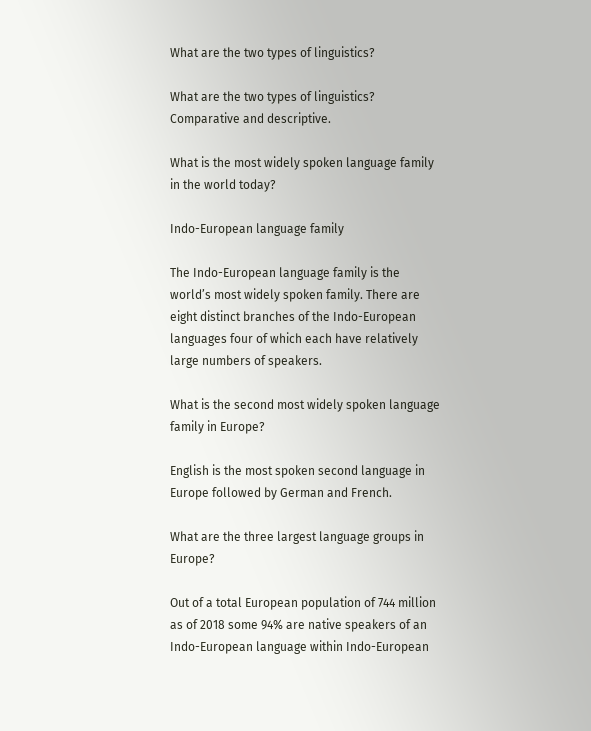What are the two types of linguistics?

What are the two types of linguistics? Comparative and descriptive.

What is the most widely spoken language family in the world today?

Indo-European language family

The Indo-European language family is the world’s most widely spoken family. There are eight distinct branches of the Indo-European languages four of which each have relatively large numbers of speakers.

What is the second most widely spoken language family in Europe?

English is the most spoken second language in Europe followed by German and French.

What are the three largest language groups in Europe?

Out of a total European population of 744 million as of 2018 some 94% are native speakers of an Indo-European language within Indo-European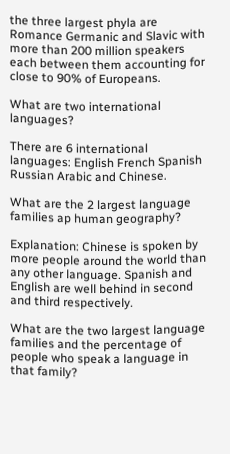the three largest phyla are Romance Germanic and Slavic with more than 200 million speakers each between them accounting for close to 90% of Europeans.

What are two international languages?

There are 6 international languages: English French Spanish Russian Arabic and Chinese.

What are the 2 largest language families ap human geography?

Explanation: Chinese is spoken by more people around the world than any other language. Spanish and English are well behind in second and third respectively.

What are the two largest language families and the percentage of people who speak a language in that family?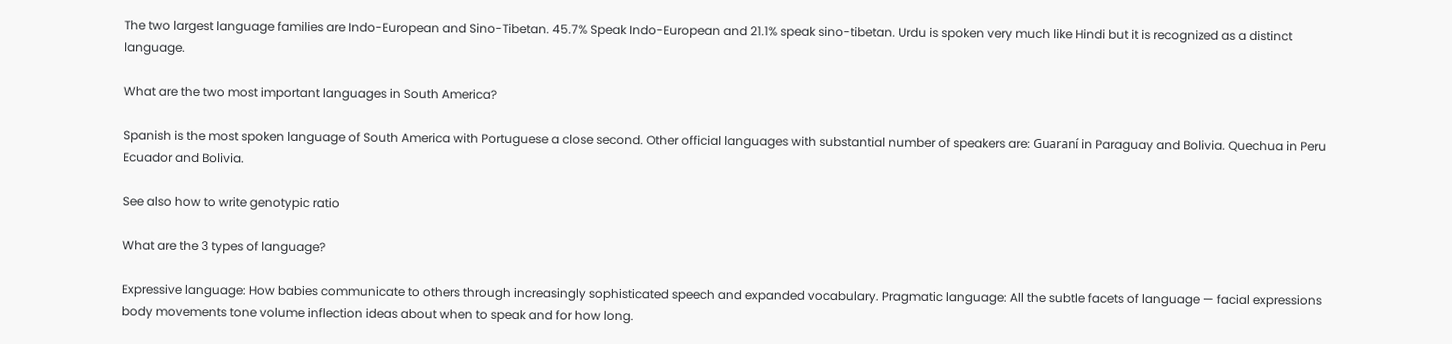The two largest language families are Indo-European and Sino-Tibetan. 45.7% Speak Indo-European and 21.1% speak sino-tibetan. Urdu is spoken very much like Hindi but it is recognized as a distinct language.

What are the two most important languages in South America?

Spanish is the most spoken language of South America with Portuguese a close second. Other official languages with substantial number of speakers are: Guaraní in Paraguay and Bolivia. Quechua in Peru Ecuador and Bolivia.

See also how to write genotypic ratio

What are the 3 types of language?

Expressive language: How babies communicate to others through increasingly sophisticated speech and expanded vocabulary. Pragmatic language: All the subtle facets of language — facial expressions body movements tone volume inflection ideas about when to speak and for how long.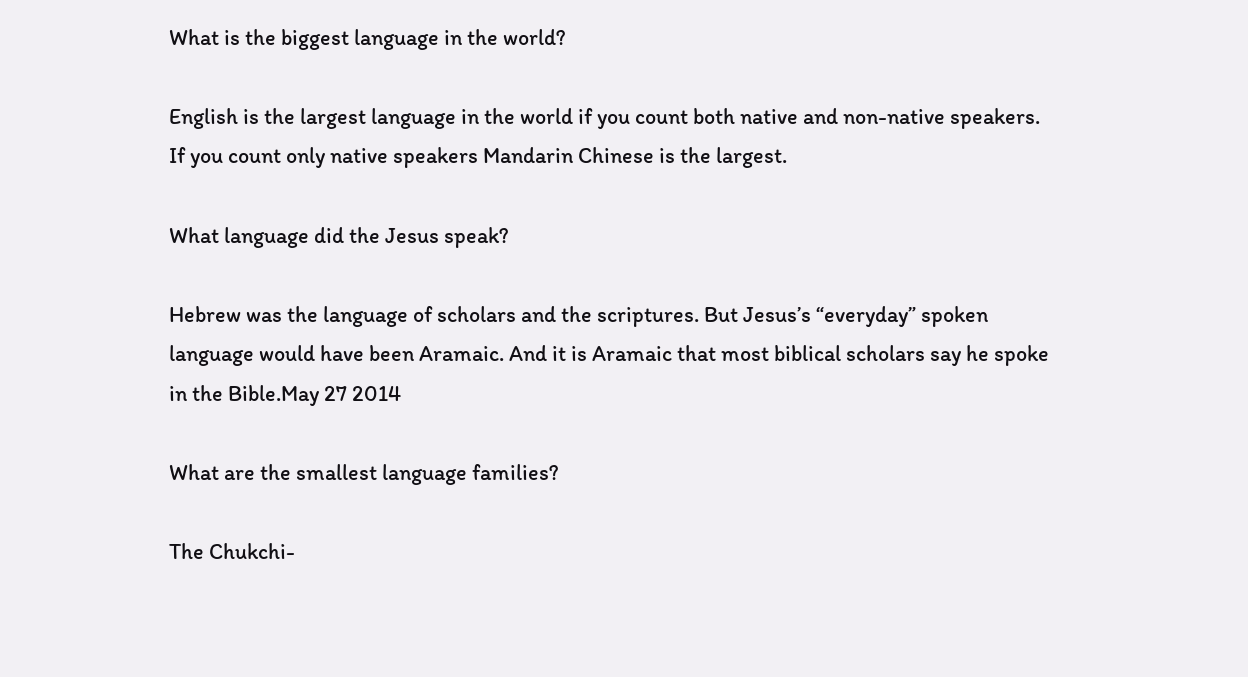What is the biggest language in the world?

English is the largest language in the world if you count both native and non-native speakers. If you count only native speakers Mandarin Chinese is the largest.

What language did the Jesus speak?

Hebrew was the language of scholars and the scriptures. But Jesus’s “everyday” spoken language would have been Aramaic. And it is Aramaic that most biblical scholars say he spoke in the Bible.May 27 2014

What are the smallest language families?

The Chukchi-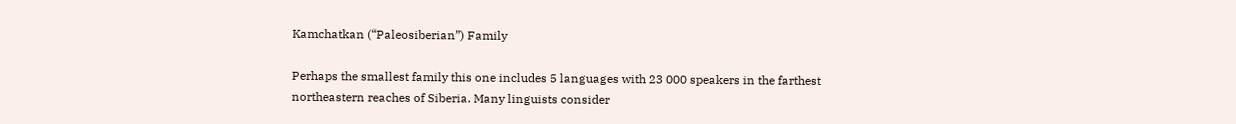Kamchatkan (“Paleosiberian”) Family

Perhaps the smallest family this one includes 5 languages with 23 000 speakers in the farthest northeastern reaches of Siberia. Many linguists consider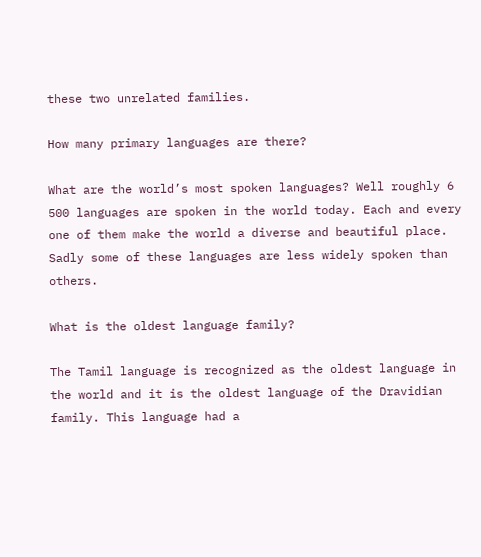these two unrelated families.

How many primary languages are there?

What are the world’s most spoken languages? Well roughly 6 500 languages are spoken in the world today. Each and every one of them make the world a diverse and beautiful place. Sadly some of these languages are less widely spoken than others.

What is the oldest language family?

The Tamil language is recognized as the oldest language in the world and it is the oldest language of the Dravidian family. This language had a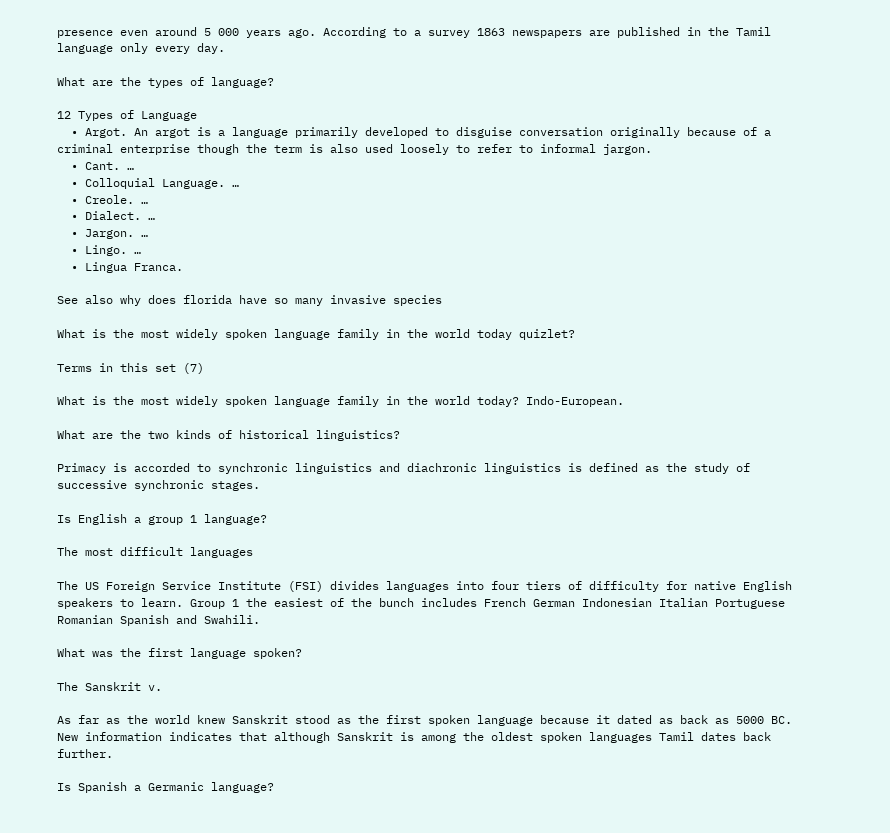presence even around 5 000 years ago. According to a survey 1863 newspapers are published in the Tamil language only every day.

What are the types of language?

12 Types of Language
  • Argot. An argot is a language primarily developed to disguise conversation originally because of a criminal enterprise though the term is also used loosely to refer to informal jargon.
  • Cant. …
  • Colloquial Language. …
  • Creole. …
  • Dialect. …
  • Jargon. …
  • Lingo. …
  • Lingua Franca.

See also why does florida have so many invasive species

What is the most widely spoken language family in the world today quizlet?

Terms in this set (7)

What is the most widely spoken language family in the world today? Indo-European.

What are the two kinds of historical linguistics?

Primacy is accorded to synchronic linguistics and diachronic linguistics is defined as the study of successive synchronic stages.

Is English a group 1 language?

The most difficult languages

The US Foreign Service Institute (FSI) divides languages into four tiers of difficulty for native English speakers to learn. Group 1 the easiest of the bunch includes French German Indonesian Italian Portuguese Romanian Spanish and Swahili.

What was the first language spoken?

The Sanskrit v.

As far as the world knew Sanskrit stood as the first spoken language because it dated as back as 5000 BC. New information indicates that although Sanskrit is among the oldest spoken languages Tamil dates back further.

Is Spanish a Germanic language?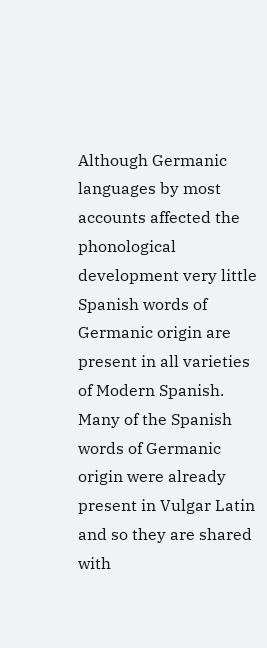Although Germanic languages by most accounts affected the phonological development very little Spanish words of Germanic origin are present in all varieties of Modern Spanish. Many of the Spanish words of Germanic origin were already present in Vulgar Latin and so they are shared with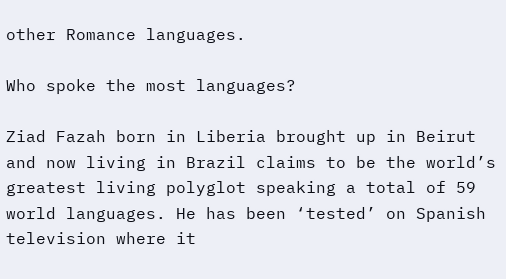other Romance languages.

Who spoke the most languages?

Ziad Fazah born in Liberia brought up in Beirut and now living in Brazil claims to be the world’s greatest living polyglot speaking a total of 59 world languages. He has been ‘tested’ on Spanish television where it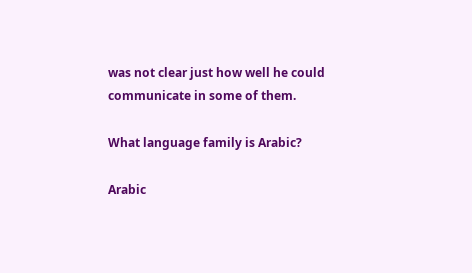was not clear just how well he could communicate in some of them.

What language family is Arabic?

Arabic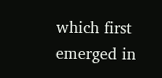which first emerged in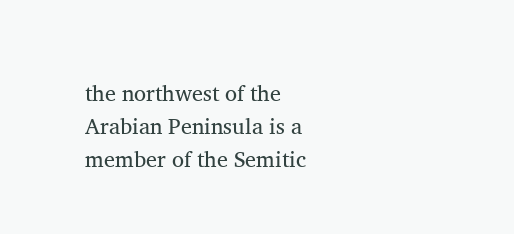the northwest of the Arabian Peninsula is a member of the Semitic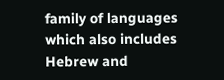family of languages which also includes Hebrew and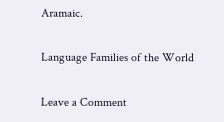Aramaic.

Language Families of the World

Leave a Comment